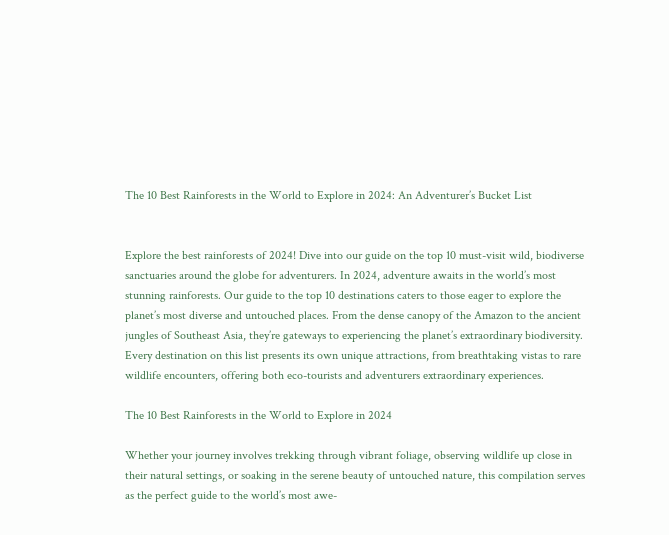The 10 Best Rainforests in the World to Explore in 2024: An Adventurer’s Bucket List


Explore the best rainforests of 2024! Dive into our guide on the top 10 must-visit wild, biodiverse sanctuaries around the globe for adventurers. In 2024, adventure awaits in the world’s most stunning rainforests. Our guide to the top 10 destinations caters to those eager to explore the planet’s most diverse and untouched places. From the dense canopy of the Amazon to the ancient jungles of Southeast Asia, they’re gateways to experiencing the planet’s extraordinary biodiversity. Every destination on this list presents its own unique attractions, from breathtaking vistas to rare wildlife encounters, offering both eco-tourists and adventurers extraordinary experiences.

The 10 Best Rainforests in the World to Explore in 2024

Whether your journey involves trekking through vibrant foliage, observing wildlife up close in their natural settings, or soaking in the serene beauty of untouched nature, this compilation serves as the perfect guide to the world’s most awe-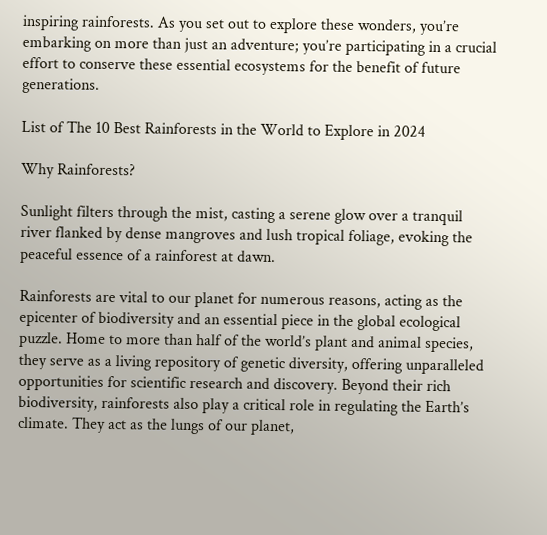inspiring rainforests. As you set out to explore these wonders, you’re embarking on more than just an adventure; you’re participating in a crucial effort to conserve these essential ecosystems for the benefit of future generations.

List of The 10 Best Rainforests in the World to Explore in 2024

Why Rainforests?

Sunlight filters through the mist, casting a serene glow over a tranquil river flanked by dense mangroves and lush tropical foliage, evoking the peaceful essence of a rainforest at dawn.

Rainforests are vital to our planet for numerous reasons, acting as the epicenter of biodiversity and an essential piece in the global ecological puzzle. Home to more than half of the world’s plant and animal species, they serve as a living repository of genetic diversity, offering unparalleled opportunities for scientific research and discovery. Beyond their rich biodiversity, rainforests also play a critical role in regulating the Earth’s climate. They act as the lungs of our planet,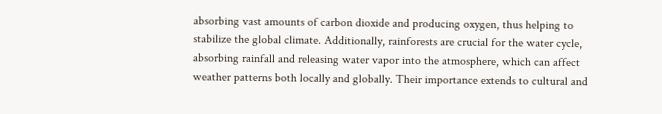absorbing vast amounts of carbon dioxide and producing oxygen, thus helping to stabilize the global climate. Additionally, rainforests are crucial for the water cycle, absorbing rainfall and releasing water vapor into the atmosphere, which can affect weather patterns both locally and globally. Their importance extends to cultural and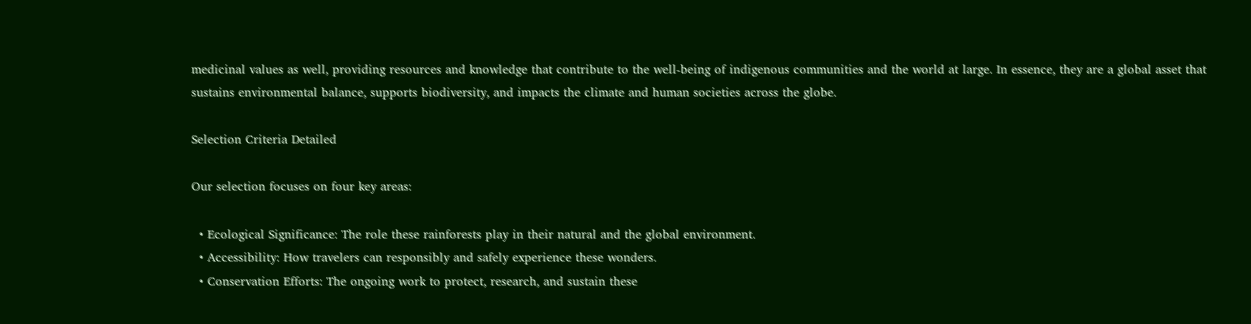medicinal values as well, providing resources and knowledge that contribute to the well-being of indigenous communities and the world at large. In essence, they are a global asset that sustains environmental balance, supports biodiversity, and impacts the climate and human societies across the globe.

Selection Criteria Detailed

Our selection focuses on four key areas:

  • Ecological Significance: The role these rainforests play in their natural and the global environment.
  • Accessibility: How travelers can responsibly and safely experience these wonders.
  • Conservation Efforts: The ongoing work to protect, research, and sustain these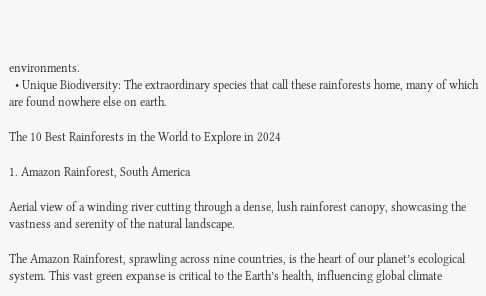environments.
  • Unique Biodiversity: The extraordinary species that call these rainforests home, many of which are found nowhere else on earth.

The 10 Best Rainforests in the World to Explore in 2024

1. Amazon Rainforest, South America

Aerial view of a winding river cutting through a dense, lush rainforest canopy, showcasing the vastness and serenity of the natural landscape.

The Amazon Rainforest, sprawling across nine countries, is the heart of our planet’s ecological system. This vast green expanse is critical to the Earth’s health, influencing global climate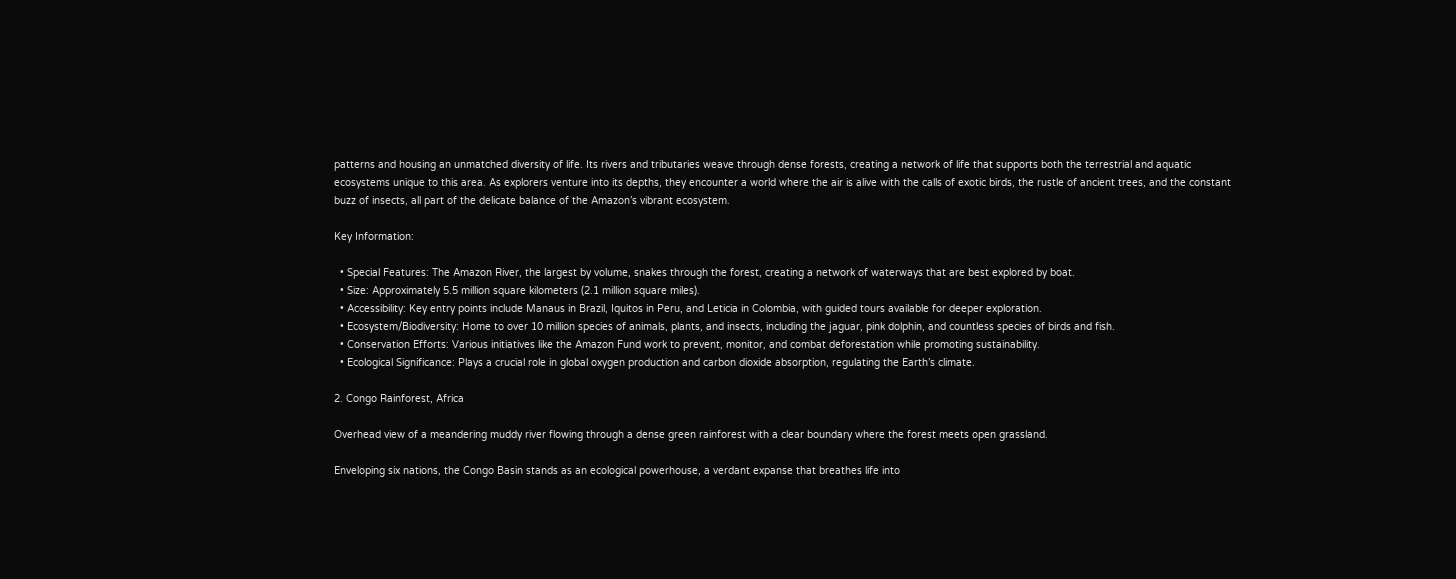patterns and housing an unmatched diversity of life. Its rivers and tributaries weave through dense forests, creating a network of life that supports both the terrestrial and aquatic ecosystems unique to this area. As explorers venture into its depths, they encounter a world where the air is alive with the calls of exotic birds, the rustle of ancient trees, and the constant buzz of insects, all part of the delicate balance of the Amazon’s vibrant ecosystem.

Key Information:

  • Special Features: The Amazon River, the largest by volume, snakes through the forest, creating a network of waterways that are best explored by boat.
  • Size: Approximately 5.5 million square kilometers (2.1 million square miles).
  • Accessibility: Key entry points include Manaus in Brazil, Iquitos in Peru, and Leticia in Colombia, with guided tours available for deeper exploration.
  • Ecosystem/Biodiversity: Home to over 10 million species of animals, plants, and insects, including the jaguar, pink dolphin, and countless species of birds and fish.
  • Conservation Efforts: Various initiatives like the Amazon Fund work to prevent, monitor, and combat deforestation while promoting sustainability.
  • Ecological Significance: Plays a crucial role in global oxygen production and carbon dioxide absorption, regulating the Earth’s climate.

2. Congo Rainforest, Africa

Overhead view of a meandering muddy river flowing through a dense green rainforest with a clear boundary where the forest meets open grassland.

Enveloping six nations, the Congo Basin stands as an ecological powerhouse, a verdant expanse that breathes life into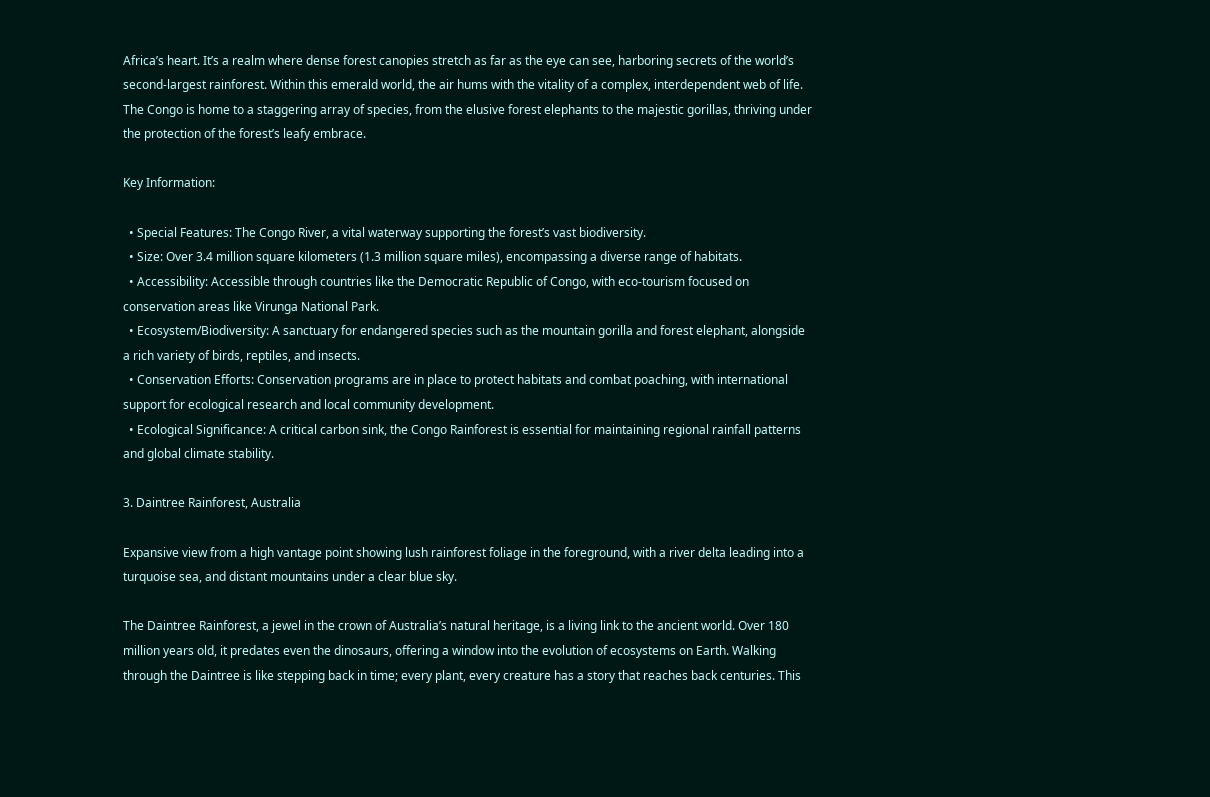Africa’s heart. It’s a realm where dense forest canopies stretch as far as the eye can see, harboring secrets of the world’s second-largest rainforest. Within this emerald world, the air hums with the vitality of a complex, interdependent web of life. The Congo is home to a staggering array of species, from the elusive forest elephants to the majestic gorillas, thriving under the protection of the forest’s leafy embrace.

Key Information:

  • Special Features: The Congo River, a vital waterway supporting the forest’s vast biodiversity.
  • Size: Over 3.4 million square kilometers (1.3 million square miles), encompassing a diverse range of habitats.
  • Accessibility: Accessible through countries like the Democratic Republic of Congo, with eco-tourism focused on conservation areas like Virunga National Park.
  • Ecosystem/Biodiversity: A sanctuary for endangered species such as the mountain gorilla and forest elephant, alongside a rich variety of birds, reptiles, and insects.
  • Conservation Efforts: Conservation programs are in place to protect habitats and combat poaching, with international support for ecological research and local community development.
  • Ecological Significance: A critical carbon sink, the Congo Rainforest is essential for maintaining regional rainfall patterns and global climate stability.

3. Daintree Rainforest, Australia

Expansive view from a high vantage point showing lush rainforest foliage in the foreground, with a river delta leading into a turquoise sea, and distant mountains under a clear blue sky.

The Daintree Rainforest, a jewel in the crown of Australia’s natural heritage, is a living link to the ancient world. Over 180 million years old, it predates even the dinosaurs, offering a window into the evolution of ecosystems on Earth. Walking through the Daintree is like stepping back in time; every plant, every creature has a story that reaches back centuries. This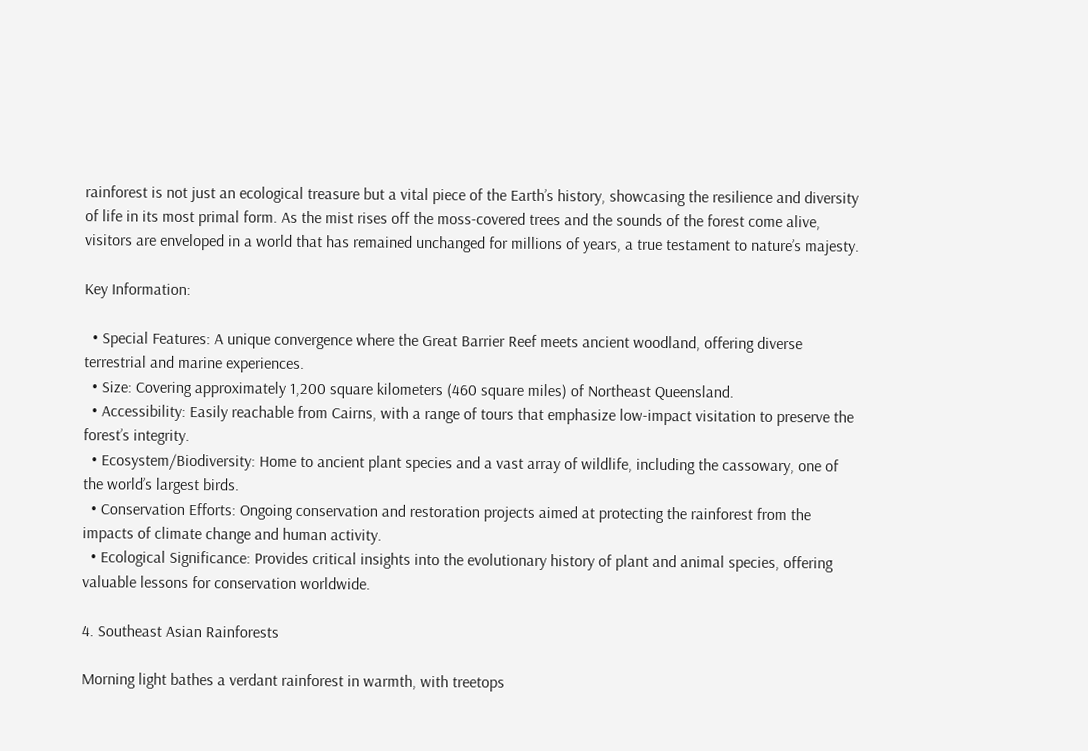rainforest is not just an ecological treasure but a vital piece of the Earth’s history, showcasing the resilience and diversity of life in its most primal form. As the mist rises off the moss-covered trees and the sounds of the forest come alive, visitors are enveloped in a world that has remained unchanged for millions of years, a true testament to nature’s majesty.

Key Information:

  • Special Features: A unique convergence where the Great Barrier Reef meets ancient woodland, offering diverse terrestrial and marine experiences.
  • Size: Covering approximately 1,200 square kilometers (460 square miles) of Northeast Queensland.
  • Accessibility: Easily reachable from Cairns, with a range of tours that emphasize low-impact visitation to preserve the forest’s integrity.
  • Ecosystem/Biodiversity: Home to ancient plant species and a vast array of wildlife, including the cassowary, one of the world’s largest birds.
  • Conservation Efforts: Ongoing conservation and restoration projects aimed at protecting the rainforest from the impacts of climate change and human activity.
  • Ecological Significance: Provides critical insights into the evolutionary history of plant and animal species, offering valuable lessons for conservation worldwide.

4. Southeast Asian Rainforests

Morning light bathes a verdant rainforest in warmth, with treetops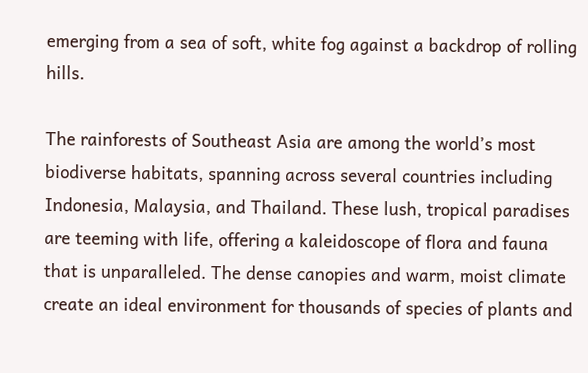emerging from a sea of soft, white fog against a backdrop of rolling hills.

The rainforests of Southeast Asia are among the world’s most biodiverse habitats, spanning across several countries including Indonesia, Malaysia, and Thailand. These lush, tropical paradises are teeming with life, offering a kaleidoscope of flora and fauna that is unparalleled. The dense canopies and warm, moist climate create an ideal environment for thousands of species of plants and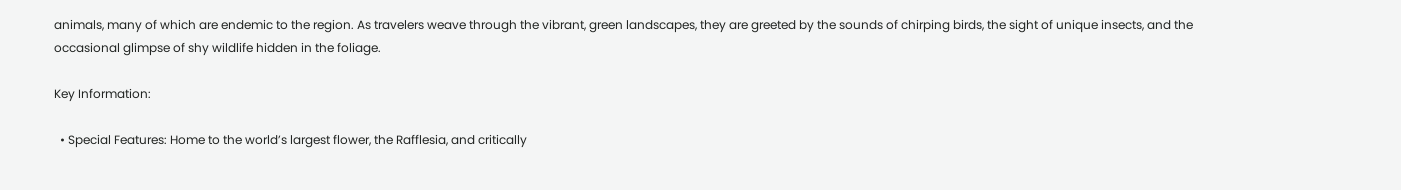animals, many of which are endemic to the region. As travelers weave through the vibrant, green landscapes, they are greeted by the sounds of chirping birds, the sight of unique insects, and the occasional glimpse of shy wildlife hidden in the foliage.

Key Information:

  • Special Features: Home to the world’s largest flower, the Rafflesia, and critically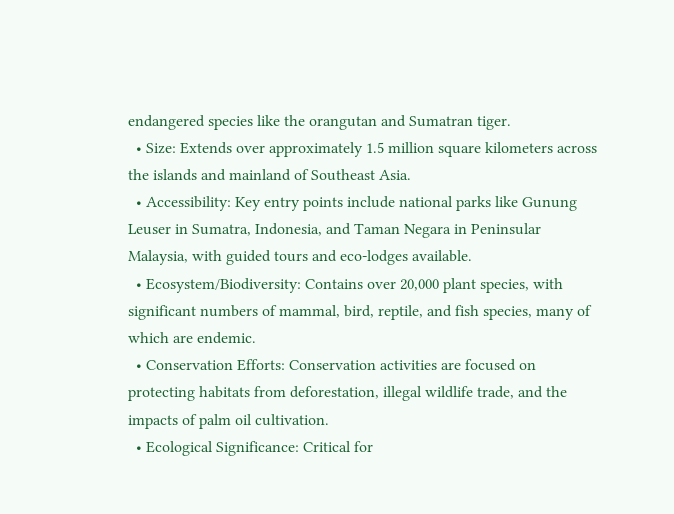endangered species like the orangutan and Sumatran tiger.
  • Size: Extends over approximately 1.5 million square kilometers across the islands and mainland of Southeast Asia.
  • Accessibility: Key entry points include national parks like Gunung Leuser in Sumatra, Indonesia, and Taman Negara in Peninsular Malaysia, with guided tours and eco-lodges available.
  • Ecosystem/Biodiversity: Contains over 20,000 plant species, with significant numbers of mammal, bird, reptile, and fish species, many of which are endemic.
  • Conservation Efforts: Conservation activities are focused on protecting habitats from deforestation, illegal wildlife trade, and the impacts of palm oil cultivation.
  • Ecological Significance: Critical for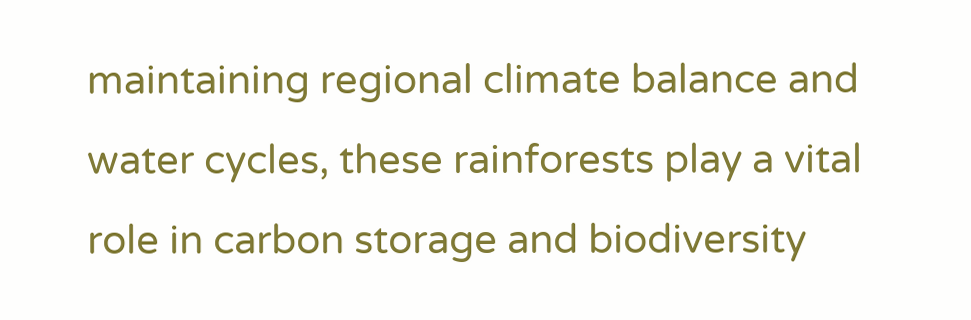maintaining regional climate balance and water cycles, these rainforests play a vital role in carbon storage and biodiversity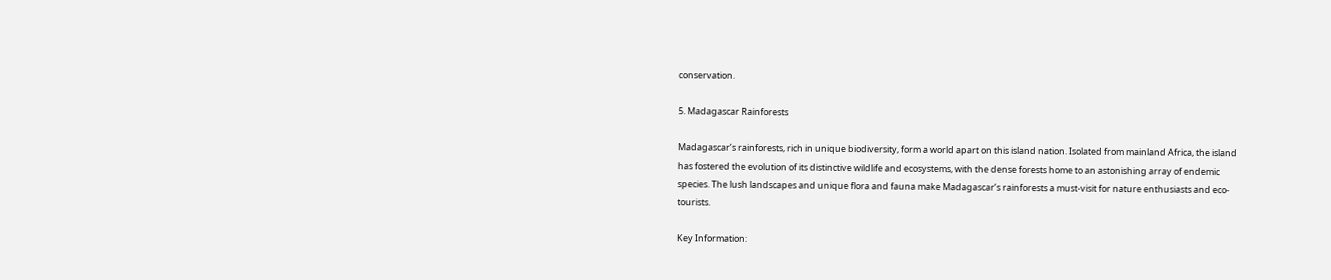conservation.

5. Madagascar Rainforests

Madagascar’s rainforests, rich in unique biodiversity, form a world apart on this island nation. Isolated from mainland Africa, the island has fostered the evolution of its distinctive wildlife and ecosystems, with the dense forests home to an astonishing array of endemic species. The lush landscapes and unique flora and fauna make Madagascar’s rainforests a must-visit for nature enthusiasts and eco-tourists.

Key Information: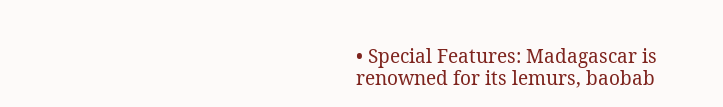• Special Features: Madagascar is renowned for its lemurs, baobab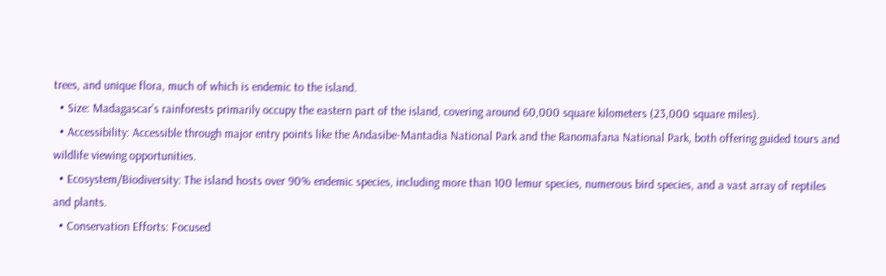trees, and unique flora, much of which is endemic to the island.
  • Size: Madagascar’s rainforests primarily occupy the eastern part of the island, covering around 60,000 square kilometers (23,000 square miles).
  • Accessibility: Accessible through major entry points like the Andasibe-Mantadia National Park and the Ranomafana National Park, both offering guided tours and wildlife viewing opportunities.
  • Ecosystem/Biodiversity: The island hosts over 90% endemic species, including more than 100 lemur species, numerous bird species, and a vast array of reptiles and plants.
  • Conservation Efforts: Focused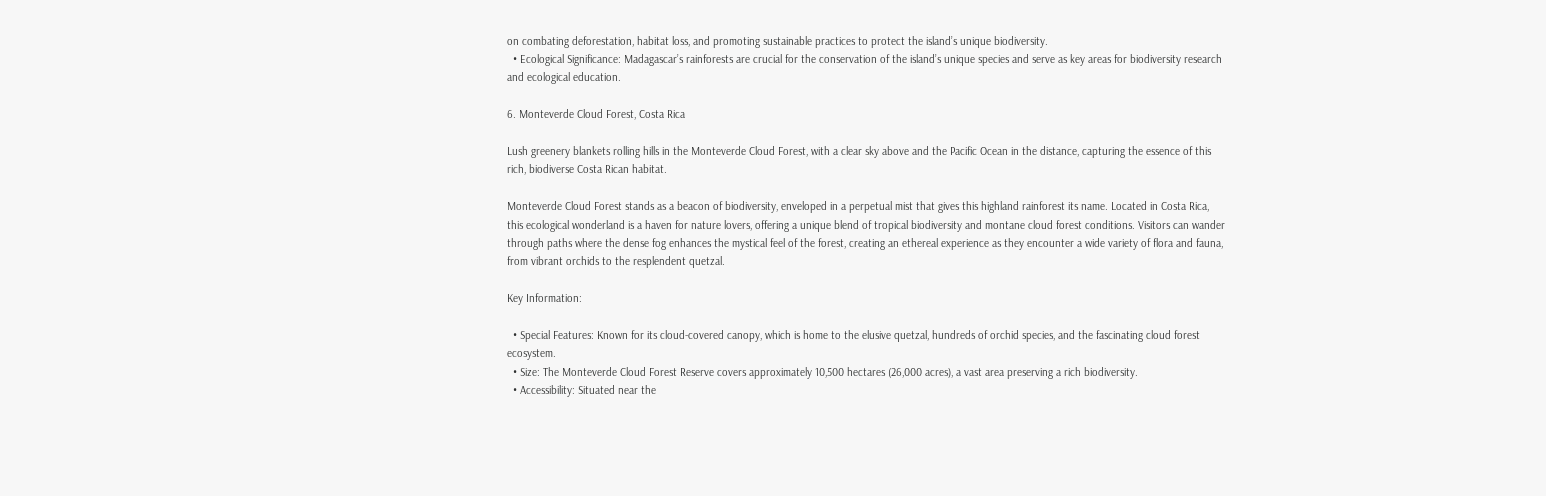on combating deforestation, habitat loss, and promoting sustainable practices to protect the island’s unique biodiversity.
  • Ecological Significance: Madagascar’s rainforests are crucial for the conservation of the island’s unique species and serve as key areas for biodiversity research and ecological education.

6. Monteverde Cloud Forest, Costa Rica

Lush greenery blankets rolling hills in the Monteverde Cloud Forest, with a clear sky above and the Pacific Ocean in the distance, capturing the essence of this rich, biodiverse Costa Rican habitat.

Monteverde Cloud Forest stands as a beacon of biodiversity, enveloped in a perpetual mist that gives this highland rainforest its name. Located in Costa Rica, this ecological wonderland is a haven for nature lovers, offering a unique blend of tropical biodiversity and montane cloud forest conditions. Visitors can wander through paths where the dense fog enhances the mystical feel of the forest, creating an ethereal experience as they encounter a wide variety of flora and fauna, from vibrant orchids to the resplendent quetzal.

Key Information:

  • Special Features: Known for its cloud-covered canopy, which is home to the elusive quetzal, hundreds of orchid species, and the fascinating cloud forest ecosystem.
  • Size: The Monteverde Cloud Forest Reserve covers approximately 10,500 hectares (26,000 acres), a vast area preserving a rich biodiversity.
  • Accessibility: Situated near the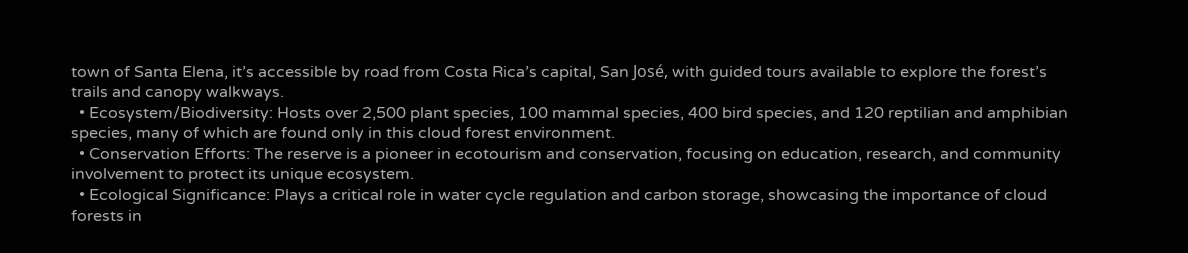town of Santa Elena, it’s accessible by road from Costa Rica’s capital, San José, with guided tours available to explore the forest’s trails and canopy walkways.
  • Ecosystem/Biodiversity: Hosts over 2,500 plant species, 100 mammal species, 400 bird species, and 120 reptilian and amphibian species, many of which are found only in this cloud forest environment.
  • Conservation Efforts: The reserve is a pioneer in ecotourism and conservation, focusing on education, research, and community involvement to protect its unique ecosystem.
  • Ecological Significance: Plays a critical role in water cycle regulation and carbon storage, showcasing the importance of cloud forests in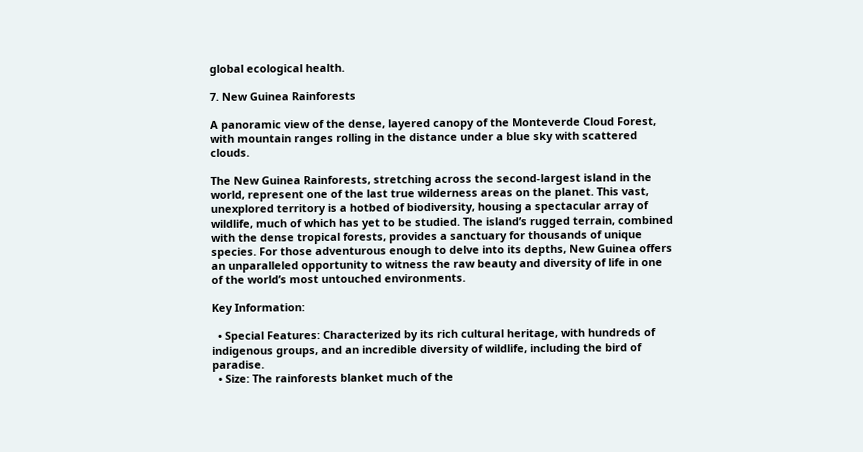global ecological health.

7. New Guinea Rainforests

A panoramic view of the dense, layered canopy of the Monteverde Cloud Forest, with mountain ranges rolling in the distance under a blue sky with scattered clouds.

The New Guinea Rainforests, stretching across the second-largest island in the world, represent one of the last true wilderness areas on the planet. This vast, unexplored territory is a hotbed of biodiversity, housing a spectacular array of wildlife, much of which has yet to be studied. The island’s rugged terrain, combined with the dense tropical forests, provides a sanctuary for thousands of unique species. For those adventurous enough to delve into its depths, New Guinea offers an unparalleled opportunity to witness the raw beauty and diversity of life in one of the world’s most untouched environments.

Key Information:

  • Special Features: Characterized by its rich cultural heritage, with hundreds of indigenous groups, and an incredible diversity of wildlife, including the bird of paradise.
  • Size: The rainforests blanket much of the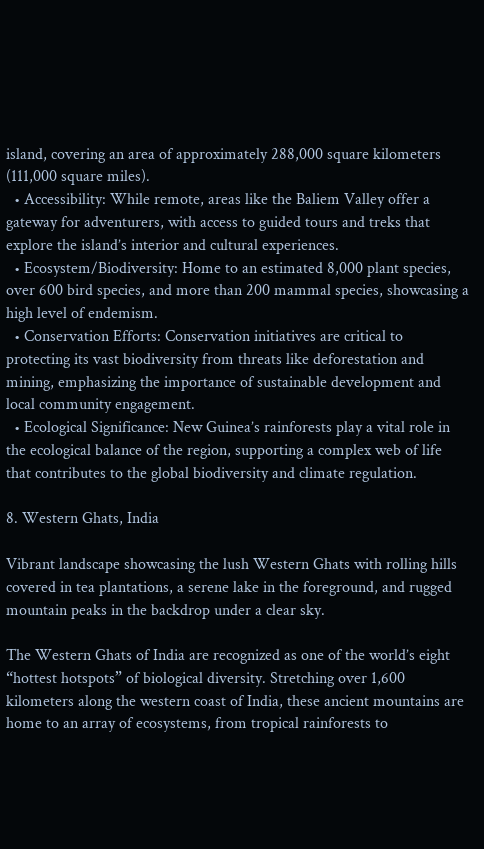island, covering an area of approximately 288,000 square kilometers (111,000 square miles).
  • Accessibility: While remote, areas like the Baliem Valley offer a gateway for adventurers, with access to guided tours and treks that explore the island’s interior and cultural experiences.
  • Ecosystem/Biodiversity: Home to an estimated 8,000 plant species, over 600 bird species, and more than 200 mammal species, showcasing a high level of endemism.
  • Conservation Efforts: Conservation initiatives are critical to protecting its vast biodiversity from threats like deforestation and mining, emphasizing the importance of sustainable development and local community engagement.
  • Ecological Significance: New Guinea’s rainforests play a vital role in the ecological balance of the region, supporting a complex web of life that contributes to the global biodiversity and climate regulation.

8. Western Ghats, India

Vibrant landscape showcasing the lush Western Ghats with rolling hills covered in tea plantations, a serene lake in the foreground, and rugged mountain peaks in the backdrop under a clear sky.

The Western Ghats of India are recognized as one of the world’s eight “hottest hotspots” of biological diversity. Stretching over 1,600 kilometers along the western coast of India, these ancient mountains are home to an array of ecosystems, from tropical rainforests to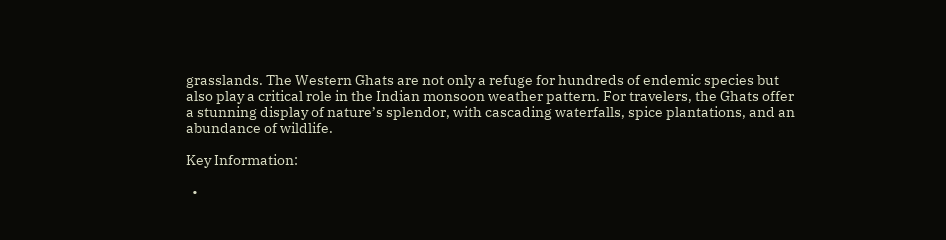grasslands. The Western Ghats are not only a refuge for hundreds of endemic species but also play a critical role in the Indian monsoon weather pattern. For travelers, the Ghats offer a stunning display of nature’s splendor, with cascading waterfalls, spice plantations, and an abundance of wildlife.

Key Information:

  •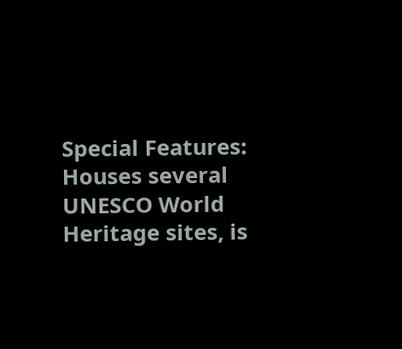Special Features: Houses several UNESCO World Heritage sites, is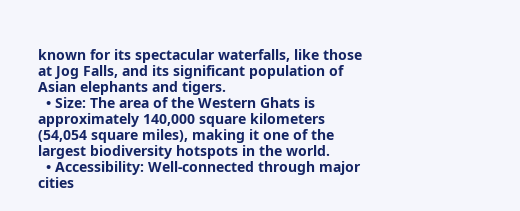known for its spectacular waterfalls, like those at Jog Falls, and its significant population of Asian elephants and tigers.
  • Size: The area of the Western Ghats is approximately 140,000 square kilometers (54,054 square miles), making it one of the largest biodiversity hotspots in the world.
  • Accessibility: Well-connected through major cities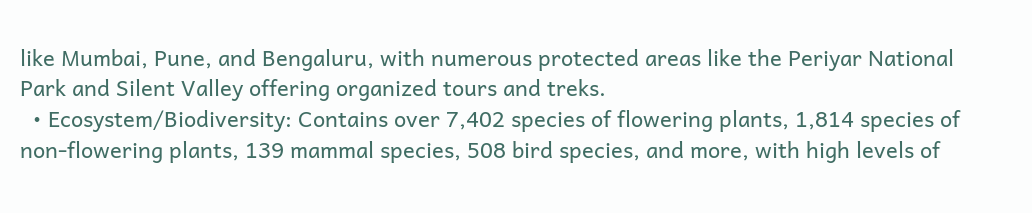like Mumbai, Pune, and Bengaluru, with numerous protected areas like the Periyar National Park and Silent Valley offering organized tours and treks.
  • Ecosystem/Biodiversity: Contains over 7,402 species of flowering plants, 1,814 species of non-flowering plants, 139 mammal species, 508 bird species, and more, with high levels of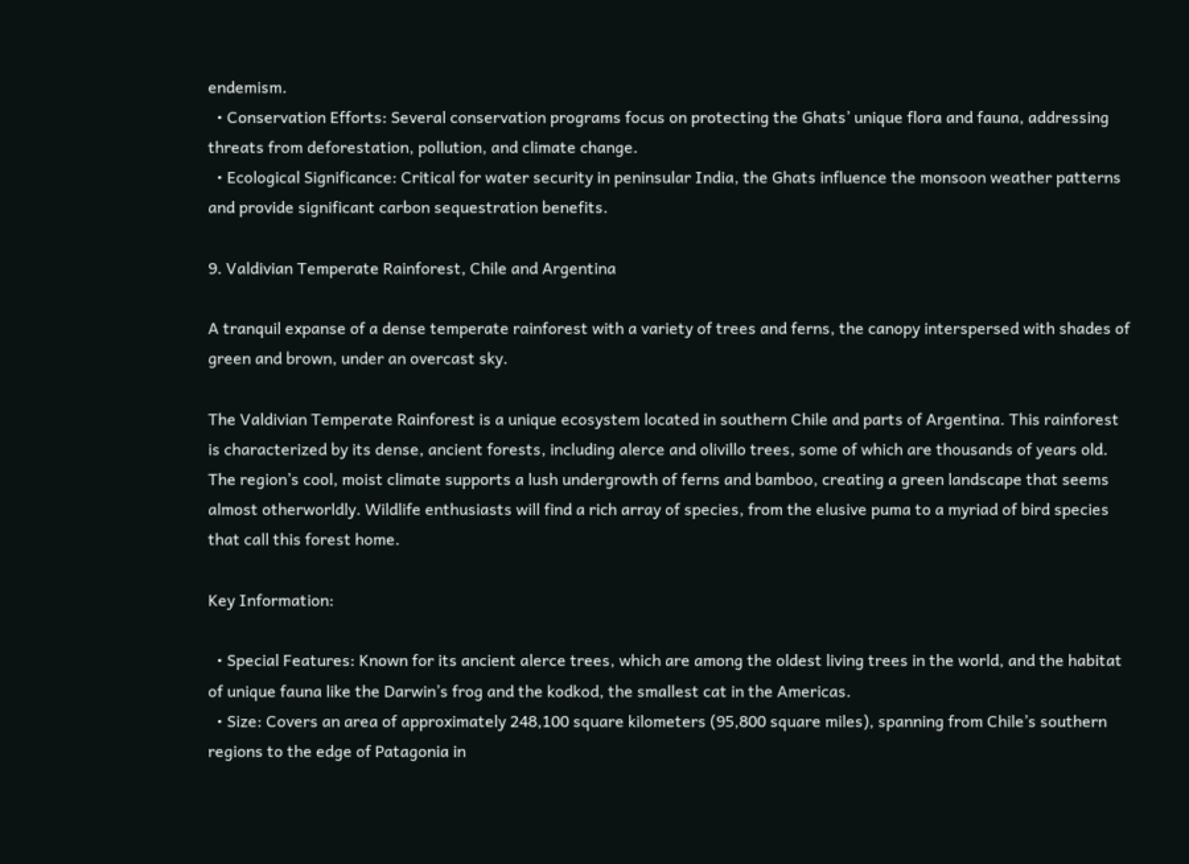endemism.
  • Conservation Efforts: Several conservation programs focus on protecting the Ghats’ unique flora and fauna, addressing threats from deforestation, pollution, and climate change.
  • Ecological Significance: Critical for water security in peninsular India, the Ghats influence the monsoon weather patterns and provide significant carbon sequestration benefits.

9. Valdivian Temperate Rainforest, Chile and Argentina

A tranquil expanse of a dense temperate rainforest with a variety of trees and ferns, the canopy interspersed with shades of green and brown, under an overcast sky.

The Valdivian Temperate Rainforest is a unique ecosystem located in southern Chile and parts of Argentina. This rainforest is characterized by its dense, ancient forests, including alerce and olivillo trees, some of which are thousands of years old. The region’s cool, moist climate supports a lush undergrowth of ferns and bamboo, creating a green landscape that seems almost otherworldly. Wildlife enthusiasts will find a rich array of species, from the elusive puma to a myriad of bird species that call this forest home.

Key Information:

  • Special Features: Known for its ancient alerce trees, which are among the oldest living trees in the world, and the habitat of unique fauna like the Darwin’s frog and the kodkod, the smallest cat in the Americas.
  • Size: Covers an area of approximately 248,100 square kilometers (95,800 square miles), spanning from Chile’s southern regions to the edge of Patagonia in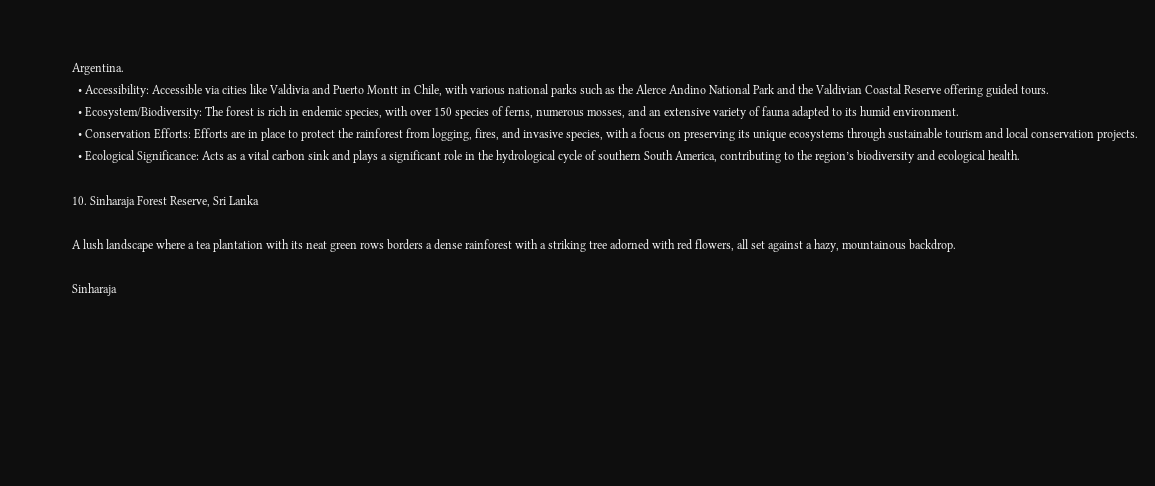Argentina.
  • Accessibility: Accessible via cities like Valdivia and Puerto Montt in Chile, with various national parks such as the Alerce Andino National Park and the Valdivian Coastal Reserve offering guided tours.
  • Ecosystem/Biodiversity: The forest is rich in endemic species, with over 150 species of ferns, numerous mosses, and an extensive variety of fauna adapted to its humid environment.
  • Conservation Efforts: Efforts are in place to protect the rainforest from logging, fires, and invasive species, with a focus on preserving its unique ecosystems through sustainable tourism and local conservation projects.
  • Ecological Significance: Acts as a vital carbon sink and plays a significant role in the hydrological cycle of southern South America, contributing to the region’s biodiversity and ecological health.

10. Sinharaja Forest Reserve, Sri Lanka

A lush landscape where a tea plantation with its neat green rows borders a dense rainforest with a striking tree adorned with red flowers, all set against a hazy, mountainous backdrop.

Sinharaja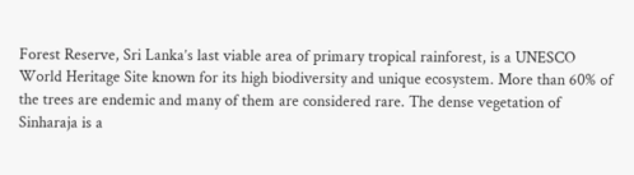Forest Reserve, Sri Lanka’s last viable area of primary tropical rainforest, is a UNESCO World Heritage Site known for its high biodiversity and unique ecosystem. More than 60% of the trees are endemic and many of them are considered rare. The dense vegetation of Sinharaja is a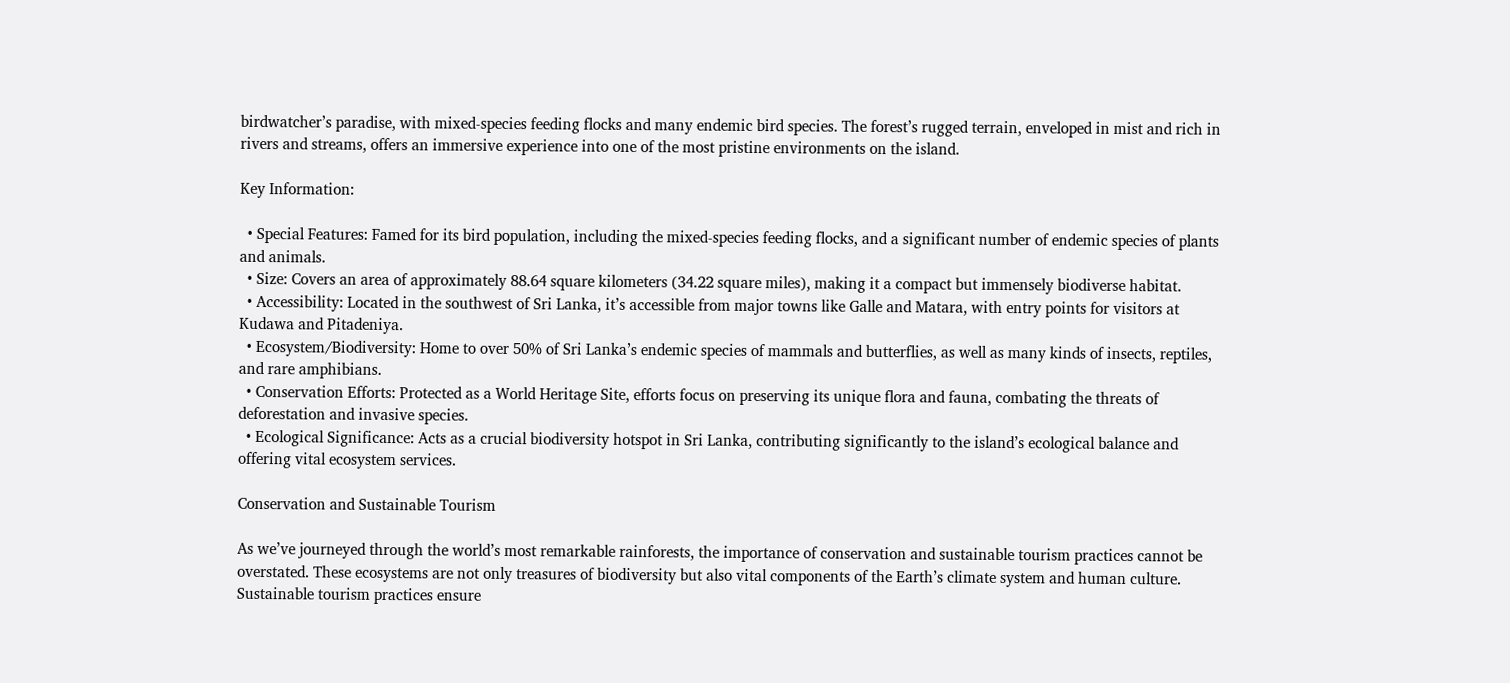birdwatcher’s paradise, with mixed-species feeding flocks and many endemic bird species. The forest’s rugged terrain, enveloped in mist and rich in rivers and streams, offers an immersive experience into one of the most pristine environments on the island.

Key Information:

  • Special Features: Famed for its bird population, including the mixed-species feeding flocks, and a significant number of endemic species of plants and animals.
  • Size: Covers an area of approximately 88.64 square kilometers (34.22 square miles), making it a compact but immensely biodiverse habitat.
  • Accessibility: Located in the southwest of Sri Lanka, it’s accessible from major towns like Galle and Matara, with entry points for visitors at Kudawa and Pitadeniya.
  • Ecosystem/Biodiversity: Home to over 50% of Sri Lanka’s endemic species of mammals and butterflies, as well as many kinds of insects, reptiles, and rare amphibians.
  • Conservation Efforts: Protected as a World Heritage Site, efforts focus on preserving its unique flora and fauna, combating the threats of deforestation and invasive species.
  • Ecological Significance: Acts as a crucial biodiversity hotspot in Sri Lanka, contributing significantly to the island’s ecological balance and offering vital ecosystem services.

Conservation and Sustainable Tourism

As we’ve journeyed through the world’s most remarkable rainforests, the importance of conservation and sustainable tourism practices cannot be overstated. These ecosystems are not only treasures of biodiversity but also vital components of the Earth’s climate system and human culture. Sustainable tourism practices ensure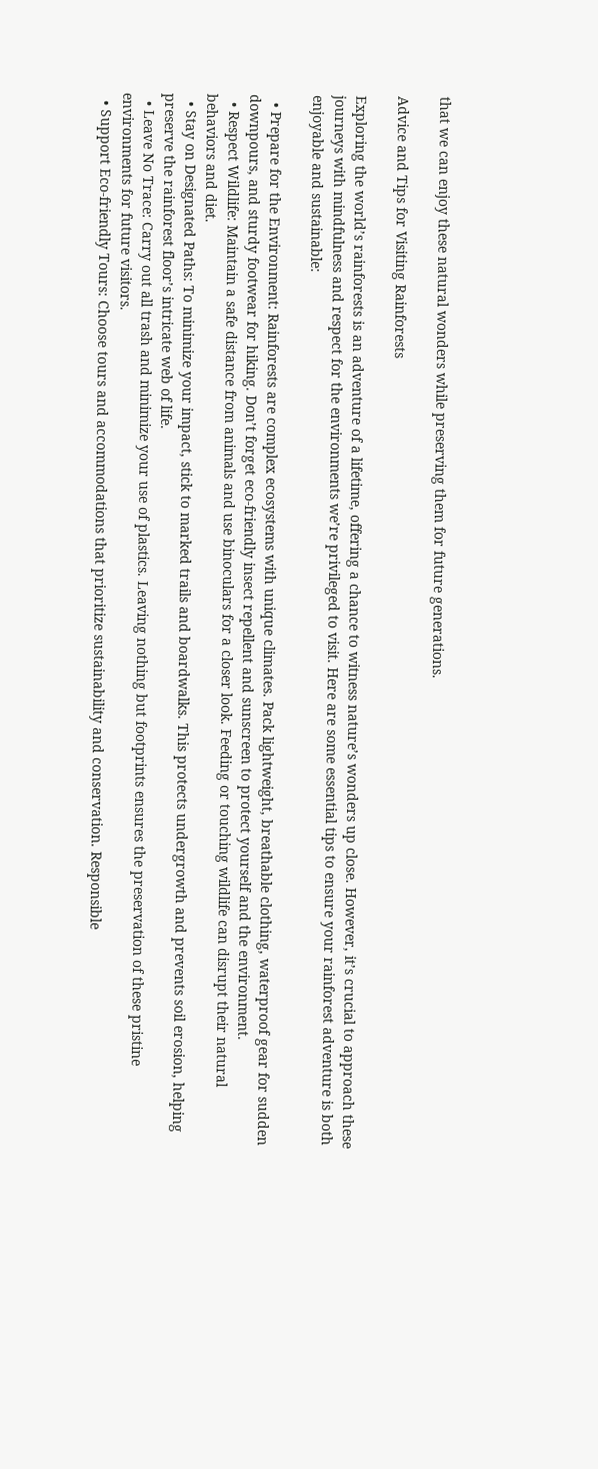that we can enjoy these natural wonders while preserving them for future generations.

Advice and Tips for Visiting Rainforests

Exploring the world’s rainforests is an adventure of a lifetime, offering a chance to witness nature’s wonders up close. However, it’s crucial to approach these journeys with mindfulness and respect for the environments we’re privileged to visit. Here are some essential tips to ensure your rainforest adventure is both enjoyable and sustainable:

  • Prepare for the Environment: Rainforests are complex ecosystems with unique climates. Pack lightweight, breathable clothing, waterproof gear for sudden downpours, and sturdy footwear for hiking. Don’t forget eco-friendly insect repellent and sunscreen to protect yourself and the environment.
  • Respect Wildlife: Maintain a safe distance from animals and use binoculars for a closer look. Feeding or touching wildlife can disrupt their natural behaviors and diet.
  • Stay on Designated Paths: To minimize your impact, stick to marked trails and boardwalks. This protects undergrowth and prevents soil erosion, helping preserve the rainforest floor’s intricate web of life.
  • Leave No Trace: Carry out all trash and minimize your use of plastics. Leaving nothing but footprints ensures the preservation of these pristine environments for future visitors.
  • Support Eco-friendly Tours: Choose tours and accommodations that prioritize sustainability and conservation. Responsible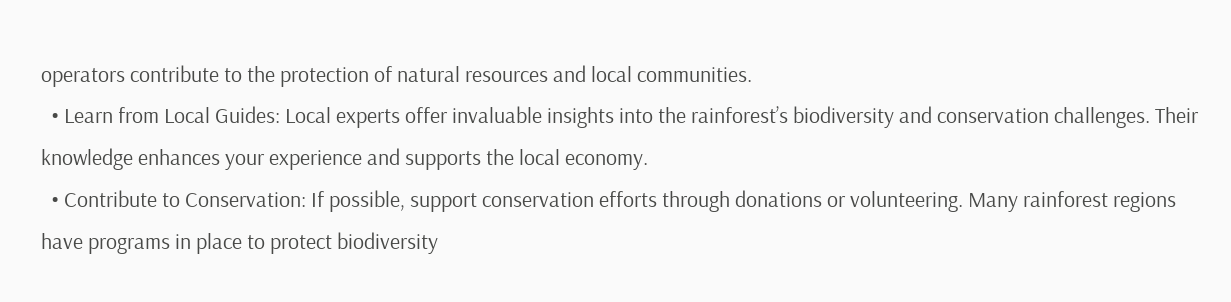operators contribute to the protection of natural resources and local communities.
  • Learn from Local Guides: Local experts offer invaluable insights into the rainforest’s biodiversity and conservation challenges. Their knowledge enhances your experience and supports the local economy.
  • Contribute to Conservation: If possible, support conservation efforts through donations or volunteering. Many rainforest regions have programs in place to protect biodiversity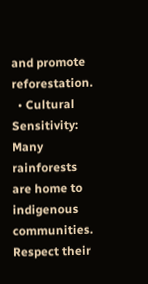and promote reforestation.
  • Cultural Sensitivity: Many rainforests are home to indigenous communities. Respect their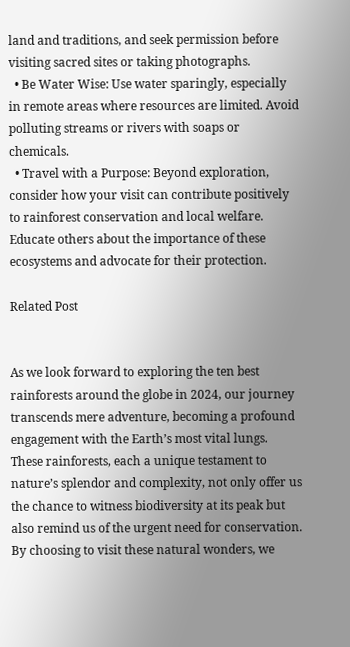land and traditions, and seek permission before visiting sacred sites or taking photographs.
  • Be Water Wise: Use water sparingly, especially in remote areas where resources are limited. Avoid polluting streams or rivers with soaps or chemicals.
  • Travel with a Purpose: Beyond exploration, consider how your visit can contribute positively to rainforest conservation and local welfare. Educate others about the importance of these ecosystems and advocate for their protection.

Related Post


As we look forward to exploring the ten best rainforests around the globe in 2024, our journey transcends mere adventure, becoming a profound engagement with the Earth’s most vital lungs. These rainforests, each a unique testament to nature’s splendor and complexity, not only offer us the chance to witness biodiversity at its peak but also remind us of the urgent need for conservation. By choosing to visit these natural wonders, we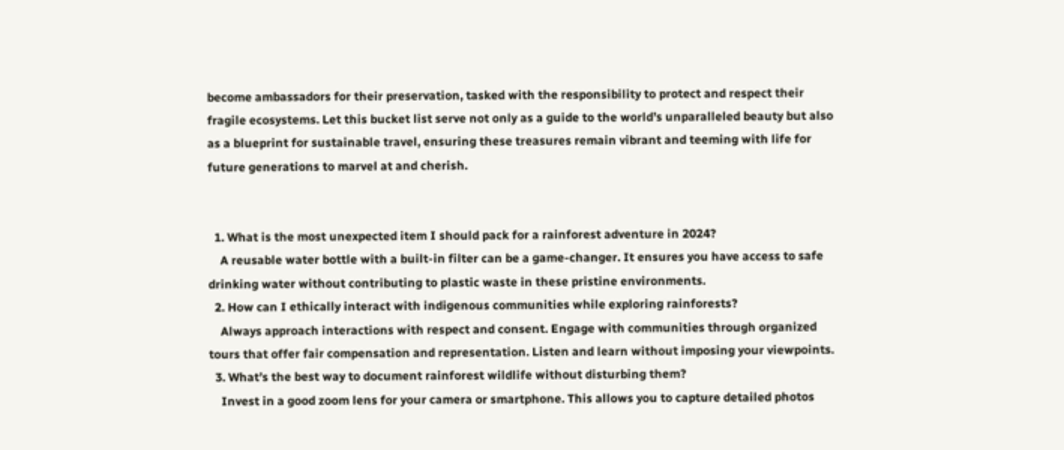become ambassadors for their preservation, tasked with the responsibility to protect and respect their fragile ecosystems. Let this bucket list serve not only as a guide to the world’s unparalleled beauty but also as a blueprint for sustainable travel, ensuring these treasures remain vibrant and teeming with life for future generations to marvel at and cherish.


  1. What is the most unexpected item I should pack for a rainforest adventure in 2024?
    A reusable water bottle with a built-in filter can be a game-changer. It ensures you have access to safe drinking water without contributing to plastic waste in these pristine environments.
  2. How can I ethically interact with indigenous communities while exploring rainforests?
    Always approach interactions with respect and consent. Engage with communities through organized tours that offer fair compensation and representation. Listen and learn without imposing your viewpoints.
  3. What’s the best way to document rainforest wildlife without disturbing them?
    Invest in a good zoom lens for your camera or smartphone. This allows you to capture detailed photos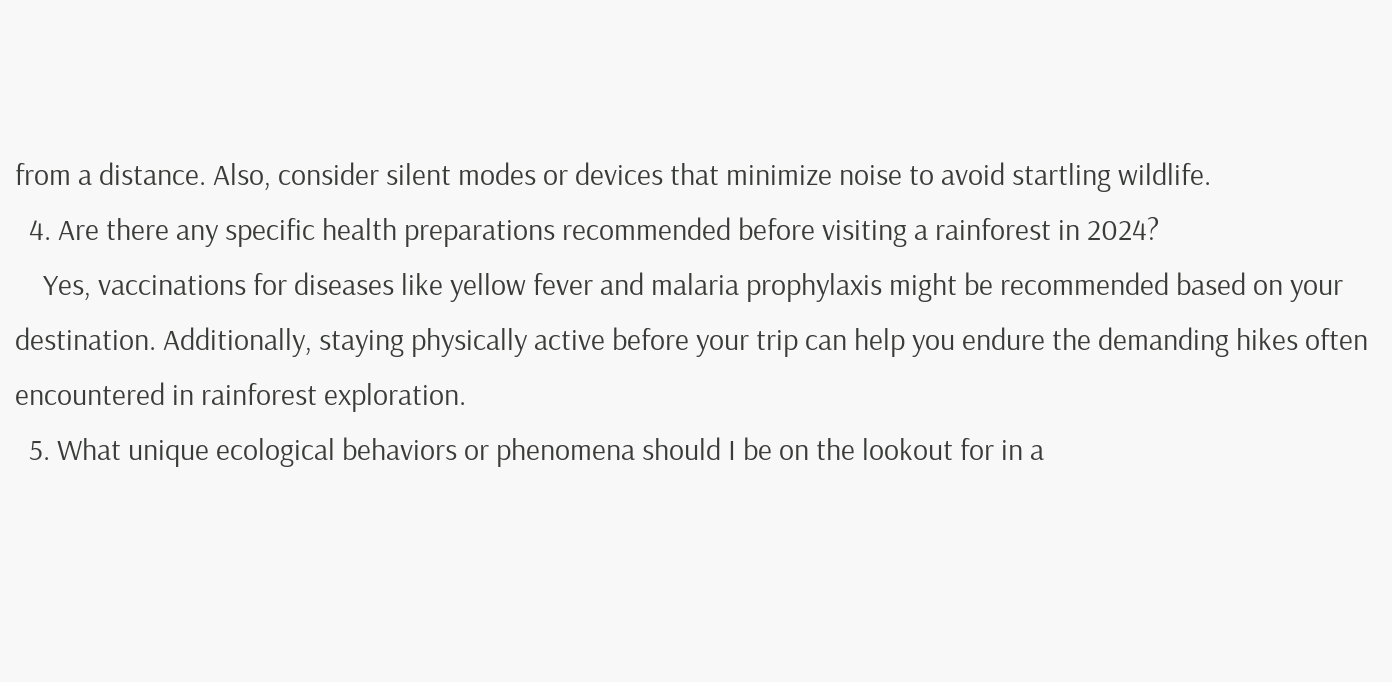from a distance. Also, consider silent modes or devices that minimize noise to avoid startling wildlife.
  4. Are there any specific health preparations recommended before visiting a rainforest in 2024?
    Yes, vaccinations for diseases like yellow fever and malaria prophylaxis might be recommended based on your destination. Additionally, staying physically active before your trip can help you endure the demanding hikes often encountered in rainforest exploration.
  5. What unique ecological behaviors or phenomena should I be on the lookout for in a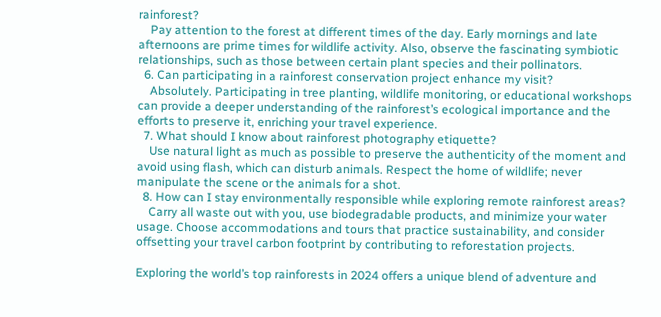rainforest?
    Pay attention to the forest at different times of the day. Early mornings and late afternoons are prime times for wildlife activity. Also, observe the fascinating symbiotic relationships, such as those between certain plant species and their pollinators.
  6. Can participating in a rainforest conservation project enhance my visit?
    Absolutely. Participating in tree planting, wildlife monitoring, or educational workshops can provide a deeper understanding of the rainforest’s ecological importance and the efforts to preserve it, enriching your travel experience.
  7. What should I know about rainforest photography etiquette?
    Use natural light as much as possible to preserve the authenticity of the moment and avoid using flash, which can disturb animals. Respect the home of wildlife; never manipulate the scene or the animals for a shot.
  8. How can I stay environmentally responsible while exploring remote rainforest areas?
    Carry all waste out with you, use biodegradable products, and minimize your water usage. Choose accommodations and tours that practice sustainability, and consider offsetting your travel carbon footprint by contributing to reforestation projects.

Exploring the world’s top rainforests in 2024 offers a unique blend of adventure and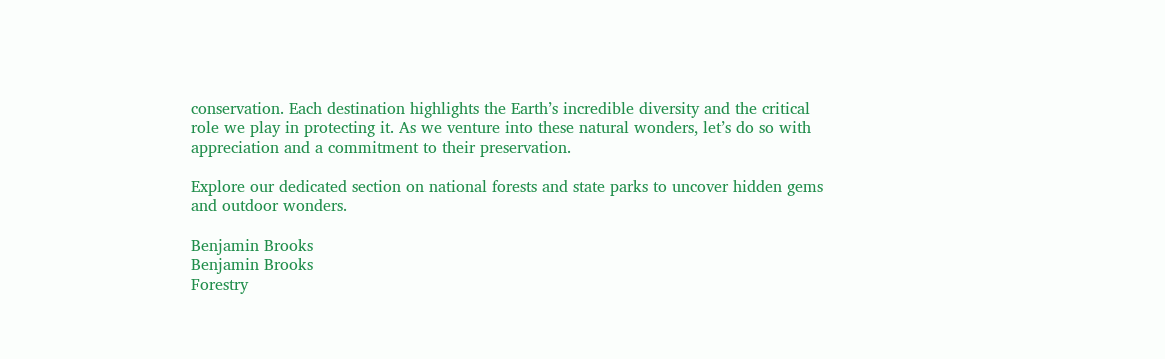conservation. Each destination highlights the Earth’s incredible diversity and the critical role we play in protecting it. As we venture into these natural wonders, let’s do so with appreciation and a commitment to their preservation.

Explore our dedicated section on national forests and state parks to uncover hidden gems and outdoor wonders.

Benjamin Brooks
Benjamin Brooks
Forestry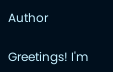Author

Greetings! I'm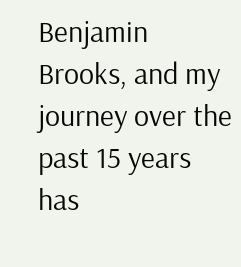Benjamin Brooks, and my journey over the past 15 years has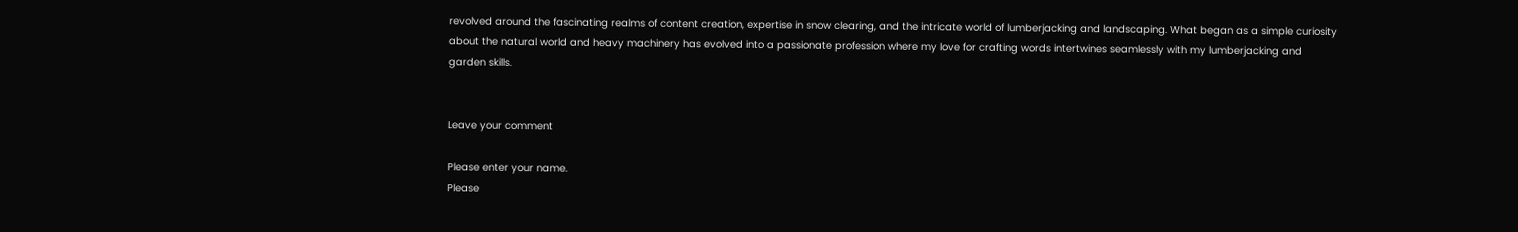revolved around the fascinating realms of content creation, expertise in snow clearing, and the intricate world of lumberjacking and landscaping. What began as a simple curiosity about the natural world and heavy machinery has evolved into a passionate profession where my love for crafting words intertwines seamlessly with my lumberjacking and garden skills.


Leave your comment

Please enter your name.
Please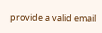provide a valid email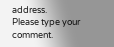address.
Please type your comment.